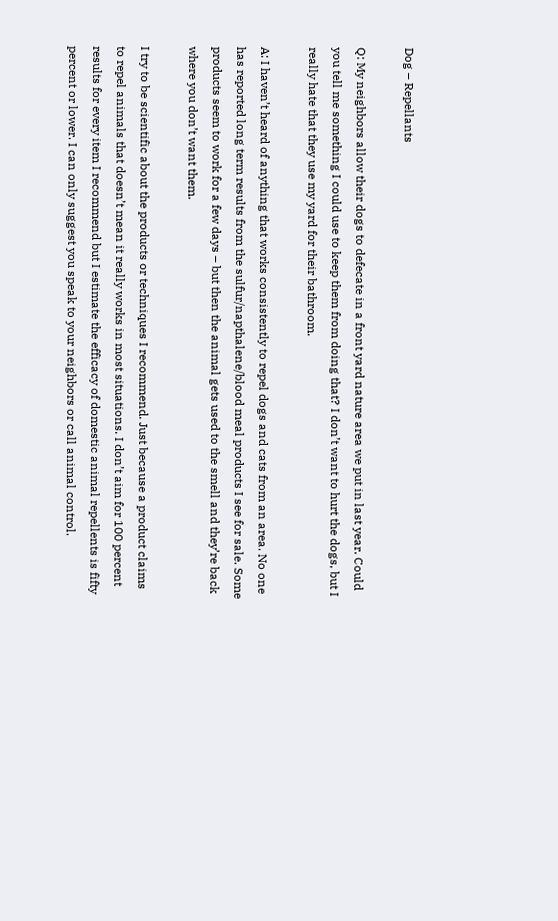Dog – Repellants

Q: My neighbors allow their dogs to defecate in a front yard nature area we put in last year. Could you tell me something I could use to keep them from doing that? I don’t want to hurt the dogs, but I really hate that they use my yard for their bathroom.

A: I haven’t heard of anything that works consistently to repel dogs and cats from an area. No one has reported long term results from the sulfur/napthalene/blood meal products I see for sale. Some products seem to work for a few days – but then the animal gets used to the smell and they’re back where you don’t want them.

I try to be scientific about the products or techniques I recommend. Just because a product claims to repel animals that doesn’t mean it really works in most situations. I don’t aim for 100 percent results for every item I recommend but I estimate the efficacy of domestic animal repellents is fifty percent or lower. I can only suggest you speak to your neighbors or call animal control.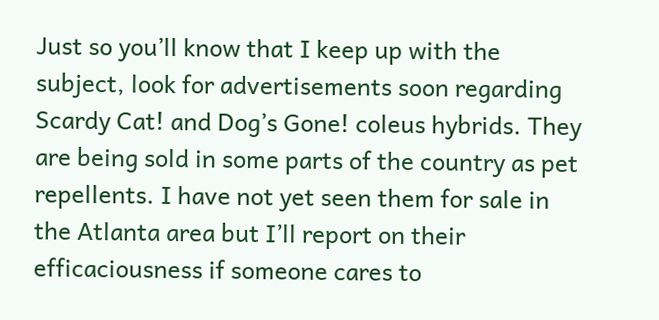Just so you’ll know that I keep up with the subject, look for advertisements soon regarding Scardy Cat! and Dog’s Gone! coleus hybrids. They are being sold in some parts of the country as pet repellents. I have not yet seen them for sale in the Atlanta area but I’ll report on their efficaciousness if someone cares to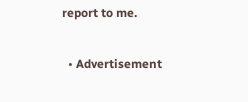report to me.

  • Advertisement